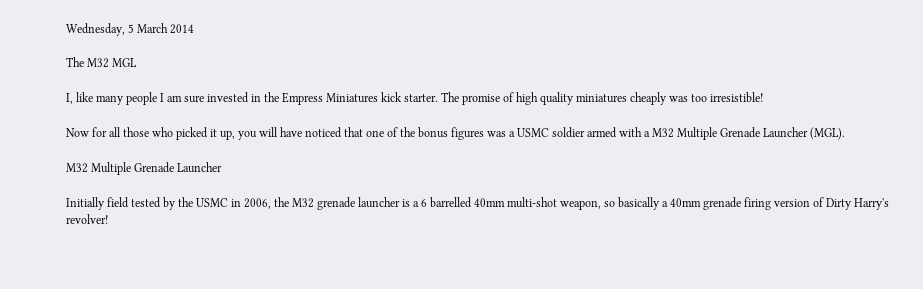Wednesday, 5 March 2014

The M32 MGL

I, like many people I am sure invested in the Empress Miniatures kick starter. The promise of high quality miniatures cheaply was too irresistible!

Now for all those who picked it up, you will have noticed that one of the bonus figures was a USMC soldier armed with a M32 Multiple Grenade Launcher (MGL).

M32 Multiple Grenade Launcher

Initially field tested by the USMC in 2006, the M32 grenade launcher is a 6 barrelled 40mm multi-shot weapon, so basically a 40mm grenade firing version of Dirty Harry's revolver!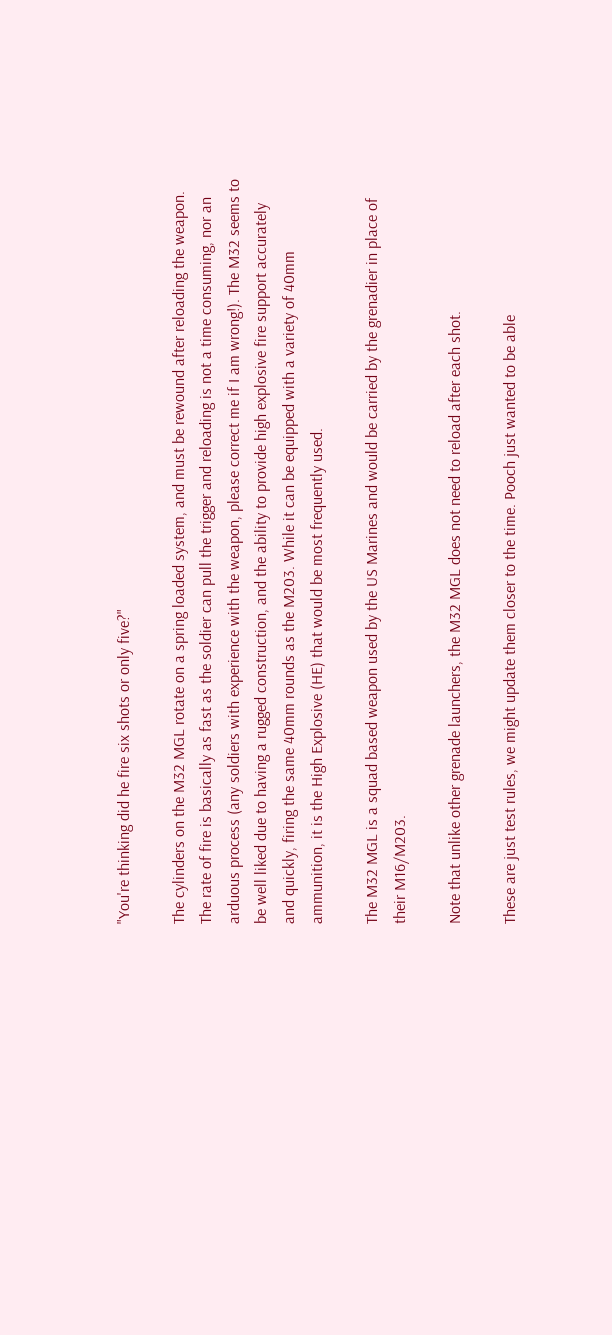"You're thinking did he fire six shots or only five?"

The cylinders on the M32 MGL rotate on a spring loaded system, and must be rewound after reloading the weapon. The rate of fire is basically as fast as the soldier can pull the trigger and reloading is not a time consuming, nor an arduous process (any soldiers with experience with the weapon, please correct me if I am wrong!). The M32 seems to be well liked due to having a rugged construction, and the ability to provide high explosive fire support accurately and quickly, firing the same 40mm rounds as the M203. While it can be equipped with a variety of 40mm ammunition, it is the High Explosive (HE) that would be most frequently used.

The M32 MGL is a squad based weapon used by the US Marines and would be carried by the grenadier in place of their M16/M203.

Note that unlike other grenade launchers, the M32 MGL does not need to reload after each shot.

These are just test rules, we might update them closer to the time. Pooch just wanted to be able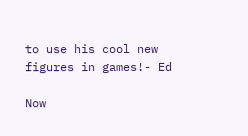to use his cool new figures in games!- Ed

Now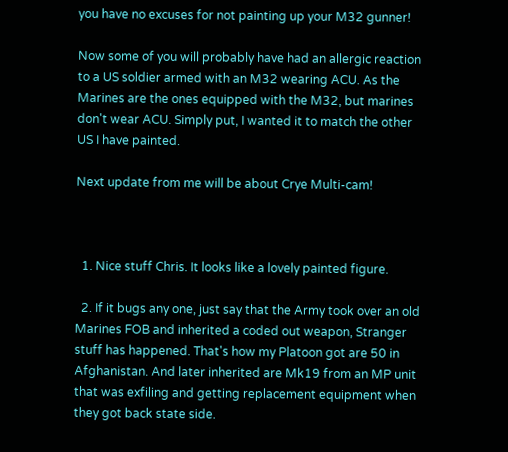you have no excuses for not painting up your M32 gunner!

Now some of you will probably have had an allergic reaction to a US soldier armed with an M32 wearing ACU. As the Marines are the ones equipped with the M32, but marines don't wear ACU. Simply put, I wanted it to match the other US I have painted.

Next update from me will be about Crye Multi-cam!



  1. Nice stuff Chris. It looks like a lovely painted figure.

  2. If it bugs any one, just say that the Army took over an old Marines FOB and inherited a coded out weapon, Stranger stuff has happened. That's how my Platoon got are 50 in Afghanistan. And later inherited are Mk19 from an MP unit that was exfiling and getting replacement equipment when they got back state side.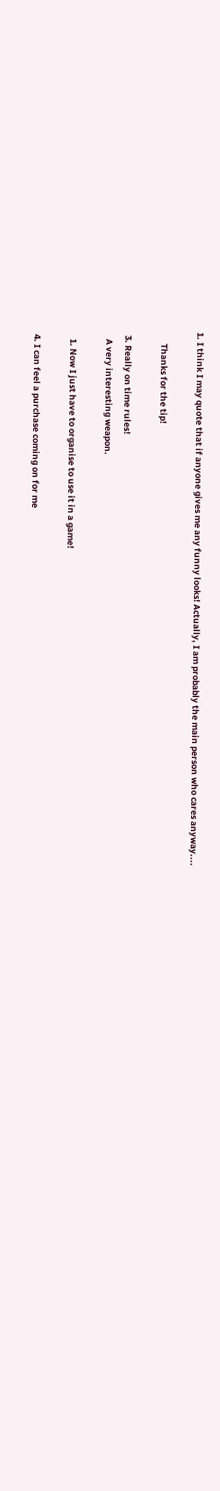1. I think I may quote that if anyone gives me any funny looks! Actually, I am probably the main person who cares anyway....

      Thanks for the tip!

  3. Really on time rules!
    A very interesting weapon.

    1. Now I just have to organise to use it in a game!

  4. I can feel a purchase coming on for me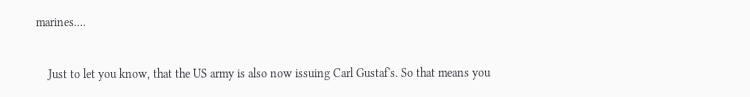marines....


    Just to let you know, that the US army is also now issuing Carl Gustaf's. So that means you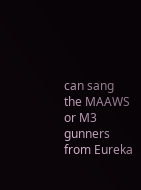can sang the MAAWS or M3 gunners from Eureka